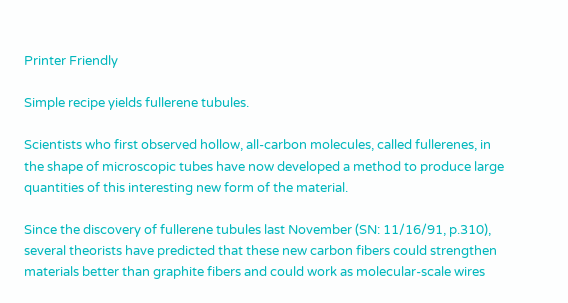Printer Friendly

Simple recipe yields fullerene tubules.

Scientists who first observed hollow, all-carbon molecules, called fullerenes, in the shape of microscopic tubes have now developed a method to produce large quantities of this interesting new form of the material.

Since the discovery of fullerene tubules last November (SN: 11/16/91, p.310), several theorists have predicted that these new carbon fibers could strengthen materials better than graphite fibers and could work as molecular-scale wires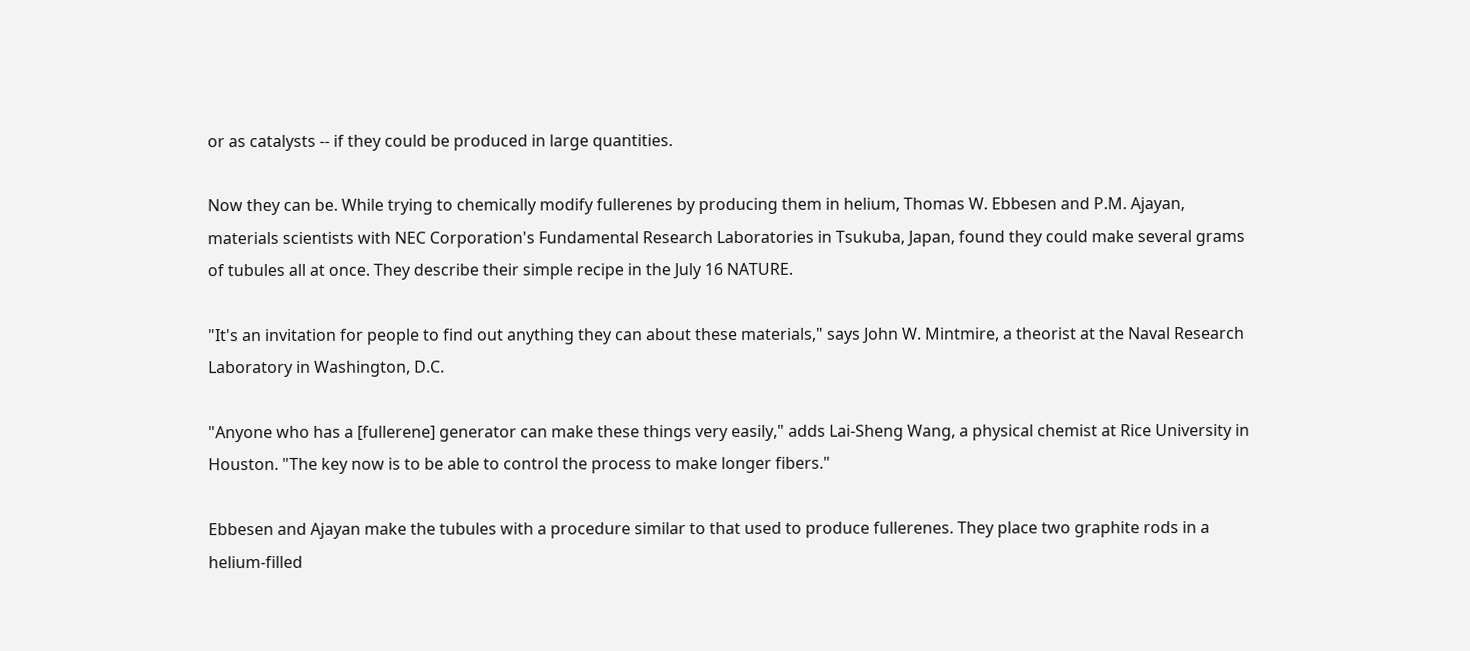or as catalysts -- if they could be produced in large quantities.

Now they can be. While trying to chemically modify fullerenes by producing them in helium, Thomas W. Ebbesen and P.M. Ajayan, materials scientists with NEC Corporation's Fundamental Research Laboratories in Tsukuba, Japan, found they could make several grams of tubules all at once. They describe their simple recipe in the July 16 NATURE.

"It's an invitation for people to find out anything they can about these materials," says John W. Mintmire, a theorist at the Naval Research Laboratory in Washington, D.C.

"Anyone who has a [fullerene] generator can make these things very easily," adds Lai-Sheng Wang, a physical chemist at Rice University in Houston. "The key now is to be able to control the process to make longer fibers."

Ebbesen and Ajayan make the tubules with a procedure similar to that used to produce fullerenes. They place two graphite rods in a helium-filled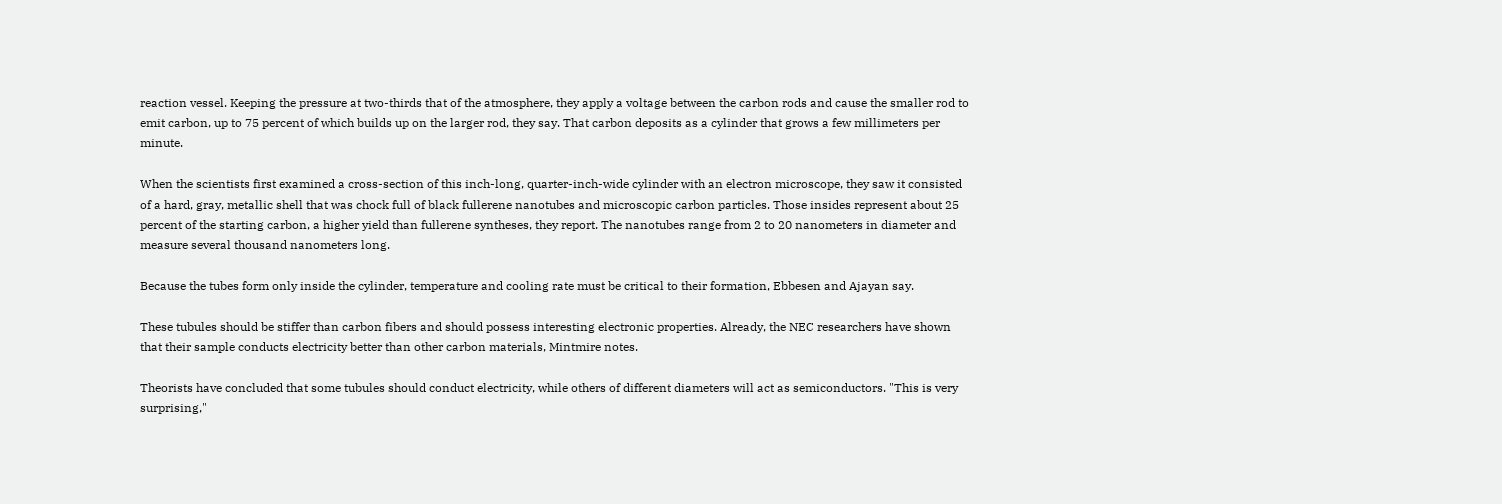reaction vessel. Keeping the pressure at two-thirds that of the atmosphere, they apply a voltage between the carbon rods and cause the smaller rod to emit carbon, up to 75 percent of which builds up on the larger rod, they say. That carbon deposits as a cylinder that grows a few millimeters per minute.

When the scientists first examined a cross-section of this inch-long, quarter-inch-wide cylinder with an electron microscope, they saw it consisted of a hard, gray, metallic shell that was chock full of black fullerene nanotubes and microscopic carbon particles. Those insides represent about 25 percent of the starting carbon, a higher yield than fullerene syntheses, they report. The nanotubes range from 2 to 20 nanometers in diameter and measure several thousand nanometers long.

Because the tubes form only inside the cylinder, temperature and cooling rate must be critical to their formation, Ebbesen and Ajayan say.

These tubules should be stiffer than carbon fibers and should possess interesting electronic properties. Already, the NEC researchers have shown that their sample conducts electricity better than other carbon materials, Mintmire notes.

Theorists have concluded that some tubules should conduct electricity, while others of different diameters will act as semiconductors. "This is very surprising,"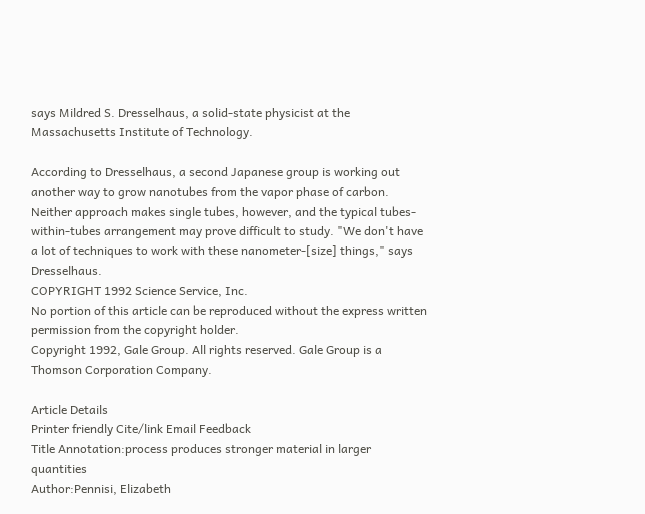says Mildred S. Dresselhaus, a solid-state physicist at the Massachusetts Institute of Technology.

According to Dresselhaus, a second Japanese group is working out another way to grow nanotubes from the vapor phase of carbon. Neither approach makes single tubes, however, and the typical tubes-within-tubes arrangement may prove difficult to study. "We don't have a lot of techniques to work with these nanometer-[size] things," says Dresselhaus.
COPYRIGHT 1992 Science Service, Inc.
No portion of this article can be reproduced without the express written permission from the copyright holder.
Copyright 1992, Gale Group. All rights reserved. Gale Group is a Thomson Corporation Company.

Article Details
Printer friendly Cite/link Email Feedback
Title Annotation:process produces stronger material in larger quantities
Author:Pennisi, Elizabeth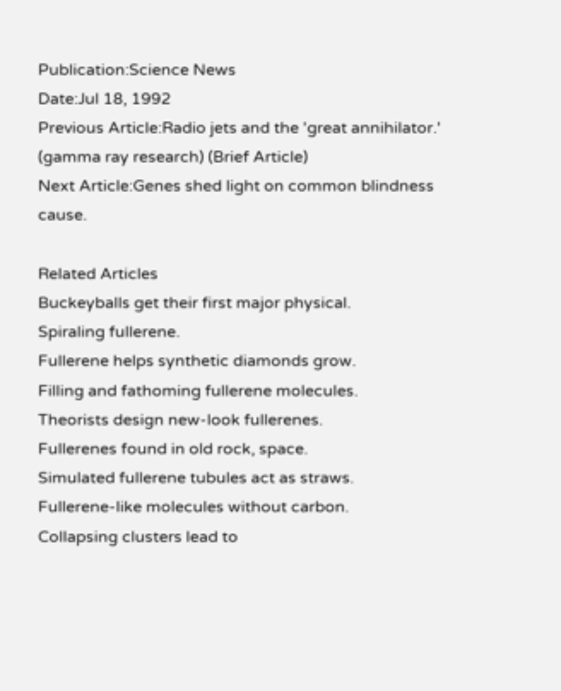Publication:Science News
Date:Jul 18, 1992
Previous Article:Radio jets and the 'great annihilator.' (gamma ray research) (Brief Article)
Next Article:Genes shed light on common blindness cause.

Related Articles
Buckeyballs get their first major physical.
Spiraling fullerene.
Fullerene helps synthetic diamonds grow.
Filling and fathoming fullerene molecules.
Theorists design new-look fullerenes.
Fullerenes found in old rock, space.
Simulated fullerene tubules act as straws.
Fullerene-like molecules without carbon.
Collapsing clusters lead to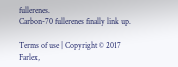fullerenes.
Carbon-70 fullerenes finally link up.

Terms of use | Copyright © 2017 Farlex,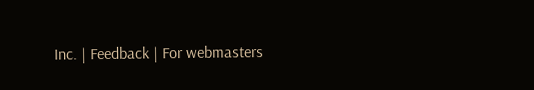Inc. | Feedback | For webmasters